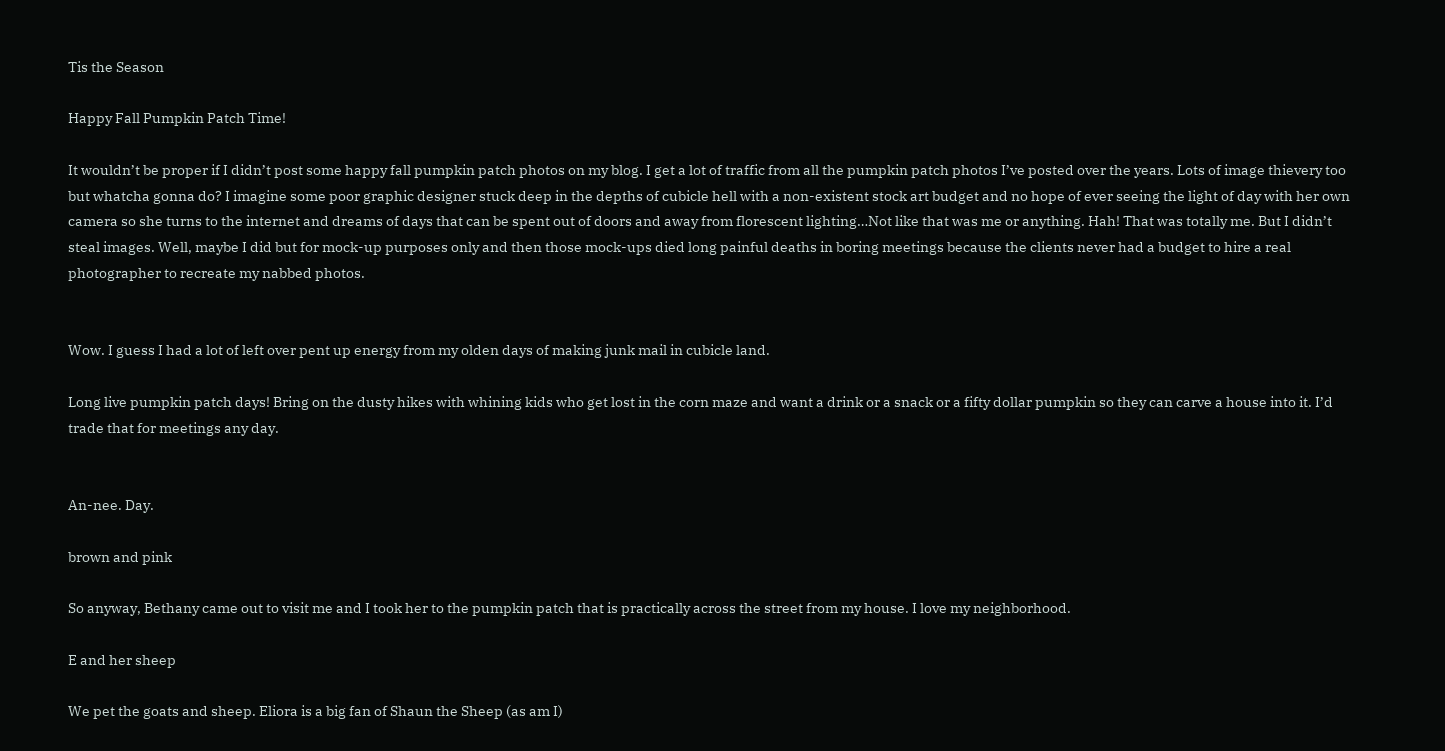Tis the Season

Happy Fall Pumpkin Patch Time!

It wouldn’t be proper if I didn’t post some happy fall pumpkin patch photos on my blog. I get a lot of traffic from all the pumpkin patch photos I’ve posted over the years. Lots of image thievery too but whatcha gonna do? I imagine some poor graphic designer stuck deep in the depths of cubicle hell with a non-existent stock art budget and no hope of ever seeing the light of day with her own camera so she turns to the internet and dreams of days that can be spent out of doors and away from florescent lighting…Not like that was me or anything. Hah! That was totally me. But I didn’t steal images. Well, maybe I did but for mock-up purposes only and then those mock-ups died long painful deaths in boring meetings because the clients never had a budget to hire a real photographer to recreate my nabbed photos.


Wow. I guess I had a lot of left over pent up energy from my olden days of making junk mail in cubicle land.

Long live pumpkin patch days! Bring on the dusty hikes with whining kids who get lost in the corn maze and want a drink or a snack or a fifty dollar pumpkin so they can carve a house into it. I’d trade that for meetings any day.


An-nee. Day.

brown and pink

So anyway, Bethany came out to visit me and I took her to the pumpkin patch that is practically across the street from my house. I love my neighborhood.

E and her sheep

We pet the goats and sheep. Eliora is a big fan of Shaun the Sheep (as am I)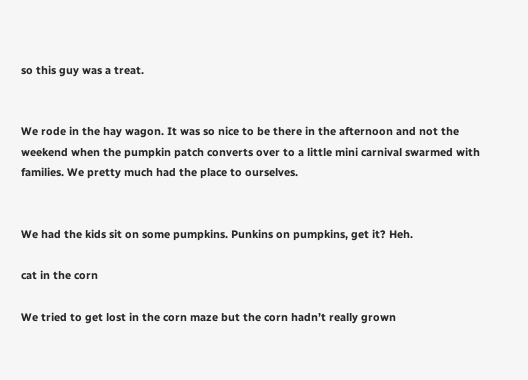so this guy was a treat.


We rode in the hay wagon. It was so nice to be there in the afternoon and not the weekend when the pumpkin patch converts over to a little mini carnival swarmed with families. We pretty much had the place to ourselves.


We had the kids sit on some pumpkins. Punkins on pumpkins, get it? Heh.

cat in the corn

We tried to get lost in the corn maze but the corn hadn’t really grown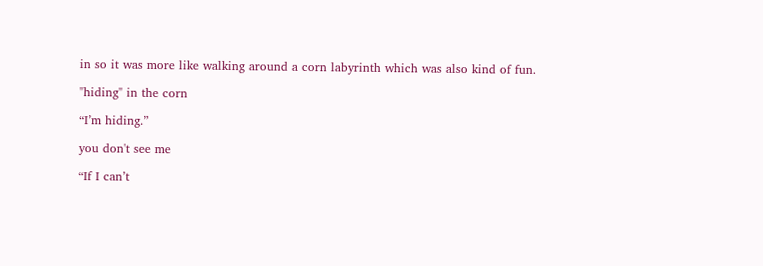in so it was more like walking around a corn labyrinth which was also kind of fun.

"hiding" in the corn

“I’m hiding.”

you don't see me

“If I can’t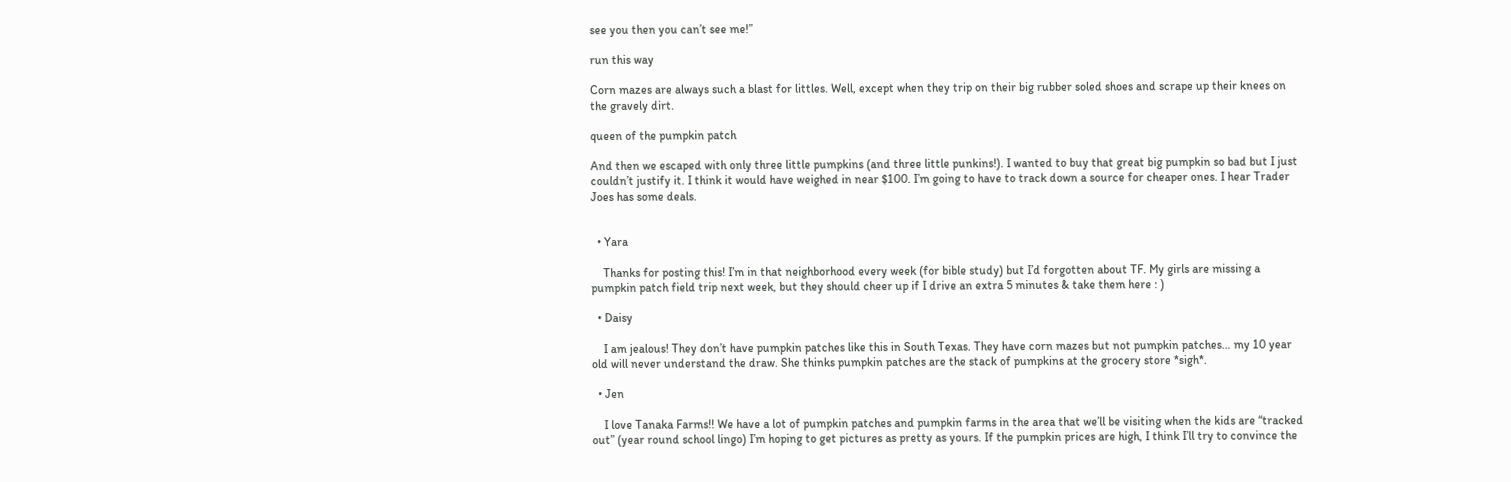see you then you can’t see me!”

run this way

Corn mazes are always such a blast for littles. Well, except when they trip on their big rubber soled shoes and scrape up their knees on the gravely dirt.

queen of the pumpkin patch

And then we escaped with only three little pumpkins (and three little punkins!). I wanted to buy that great big pumpkin so bad but I just couldn’t justify it. I think it would have weighed in near $100. I’m going to have to track down a source for cheaper ones. I hear Trader Joes has some deals.


  • Yara

    Thanks for posting this! I’m in that neighborhood every week (for bible study) but I’d forgotten about TF. My girls are missing a pumpkin patch field trip next week, but they should cheer up if I drive an extra 5 minutes & take them here : )

  • Daisy

    I am jealous! They don’t have pumpkin patches like this in South Texas. They have corn mazes but not pumpkin patches… my 10 year old will never understand the draw. She thinks pumpkin patches are the stack of pumpkins at the grocery store *sigh*.

  • Jen

    I love Tanaka Farms!! We have a lot of pumpkin patches and pumpkin farms in the area that we’ll be visiting when the kids are “tracked out” (year round school lingo) I’m hoping to get pictures as pretty as yours. If the pumpkin prices are high, I think I’ll try to convince the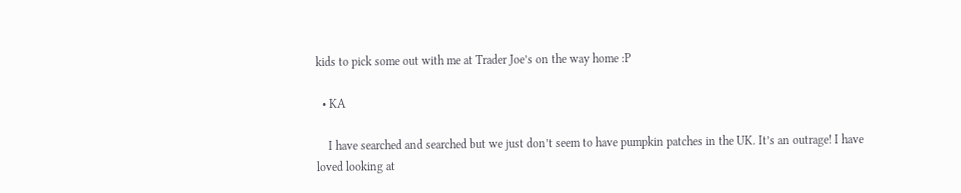kids to pick some out with me at Trader Joe’s on the way home :P

  • KA

    I have searched and searched but we just don’t seem to have pumpkin patches in the UK. It’s an outrage! I have loved looking at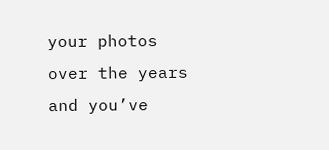your photos over the years and you’ve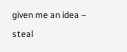given me an idea – steal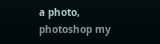a photo, photoshop my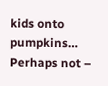kids onto pumpkins… Perhaps not –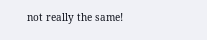not really the same!